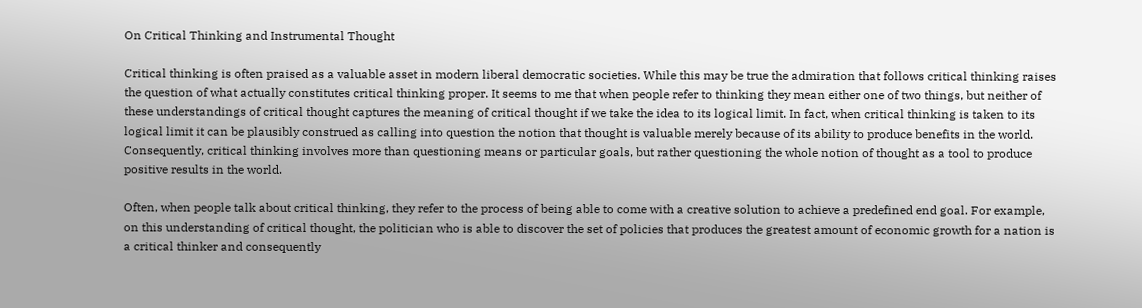On Critical Thinking and Instrumental Thought

Critical thinking is often praised as a valuable asset in modern liberal democratic societies. While this may be true the admiration that follows critical thinking raises the question of what actually constitutes critical thinking proper. It seems to me that when people refer to thinking they mean either one of two things, but neither of these understandings of critical thought captures the meaning of critical thought if we take the idea to its logical limit. In fact, when critical thinking is taken to its logical limit it can be plausibly construed as calling into question the notion that thought is valuable merely because of its ability to produce benefits in the world. Consequently, critical thinking involves more than questioning means or particular goals, but rather questioning the whole notion of thought as a tool to produce positive results in the world.

Often, when people talk about critical thinking, they refer to the process of being able to come with a creative solution to achieve a predefined end goal. For example, on this understanding of critical thought, the politician who is able to discover the set of policies that produces the greatest amount of economic growth for a nation is a critical thinker and consequently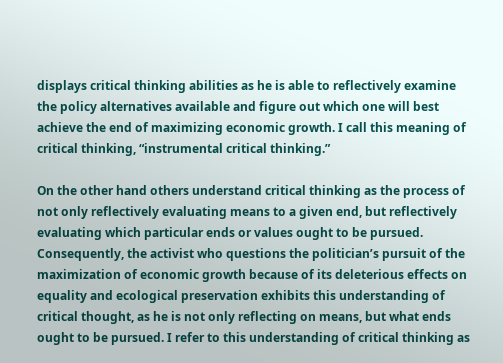displays critical thinking abilities as he is able to reflectively examine the policy alternatives available and figure out which one will best achieve the end of maximizing economic growth. I call this meaning of critical thinking, “instrumental critical thinking.”

On the other hand others understand critical thinking as the process of not only reflectively evaluating means to a given end, but reflectively evaluating which particular ends or values ought to be pursued. Consequently, the activist who questions the politician’s pursuit of the maximization of economic growth because of its deleterious effects on equality and ecological preservation exhibits this understanding of critical thought, as he is not only reflecting on means, but what ends ought to be pursued. I refer to this understanding of critical thinking as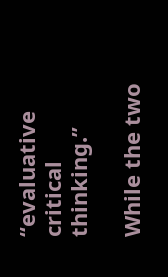“evaluative critical thinking.”

While the two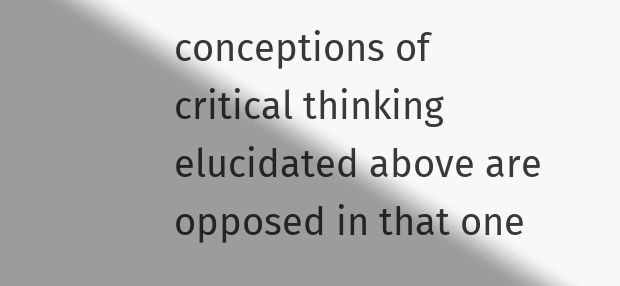conceptions of critical thinking elucidated above are opposed in that one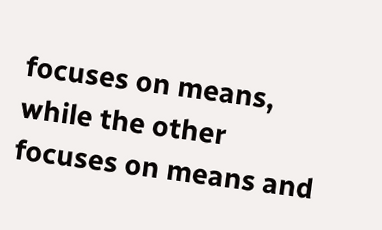focuses on means, while the other focuses on means and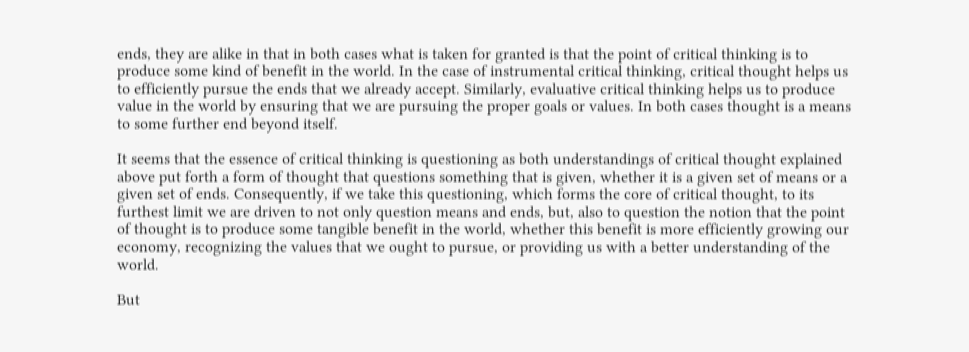ends, they are alike in that in both cases what is taken for granted is that the point of critical thinking is to produce some kind of benefit in the world. In the case of instrumental critical thinking, critical thought helps us to efficiently pursue the ends that we already accept. Similarly, evaluative critical thinking helps us to produce value in the world by ensuring that we are pursuing the proper goals or values. In both cases thought is a means to some further end beyond itself.

It seems that the essence of critical thinking is questioning as both understandings of critical thought explained above put forth a form of thought that questions something that is given, whether it is a given set of means or a given set of ends. Consequently, if we take this questioning, which forms the core of critical thought, to its furthest limit we are driven to not only question means and ends, but, also to question the notion that the point of thought is to produce some tangible benefit in the world, whether this benefit is more efficiently growing our economy, recognizing the values that we ought to pursue, or providing us with a better understanding of the world.

But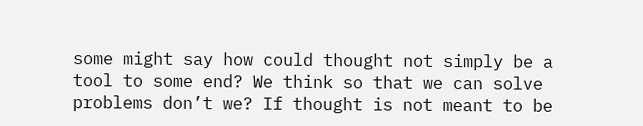some might say how could thought not simply be a tool to some end? We think so that we can solve problems don’t we? If thought is not meant to be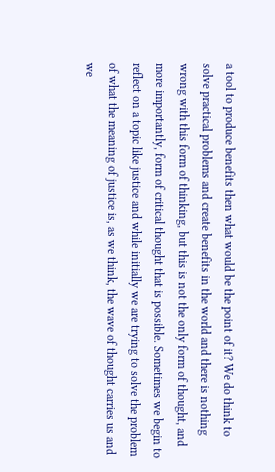a tool to produce benefits then what would be the point of it? We do think to solve practical problems and create benefits in the world and there is nothing wrong with this form of thinking, but this is not the only form of thought, and more importantly, form of critical thought that is possible. Sometimes we begin to reflect on a topic like justice and while initially we are trying to solve the problem of what the meaning of justice is, as we think, the wave of thought carries us and we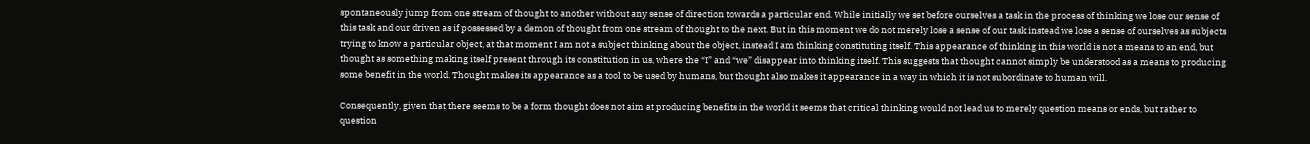spontaneously jump from one stream of thought to another without any sense of direction towards a particular end. While initially we set before ourselves a task in the process of thinking we lose our sense of this task and our driven as if possessed by a demon of thought from one stream of thought to the next. But in this moment we do not merely lose a sense of our task instead we lose a sense of ourselves as subjects trying to know a particular object, at that moment I am not a subject thinking about the object, instead I am thinking constituting itself. This appearance of thinking in this world is not a means to an end, but thought as something making itself present through its constitution in us, where the “I” and “we” disappear into thinking itself. This suggests that thought cannot simply be understood as a means to producing some benefit in the world. Thought makes its appearance as a tool to be used by humans, but thought also makes it appearance in a way in which it is not subordinate to human will.

Consequently, given that there seems to be a form thought does not aim at producing benefits in the world it seems that critical thinking would not lead us to merely question means or ends, but rather to question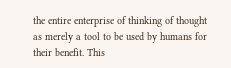the entire enterprise of thinking of thought as merely a tool to be used by humans for their benefit. This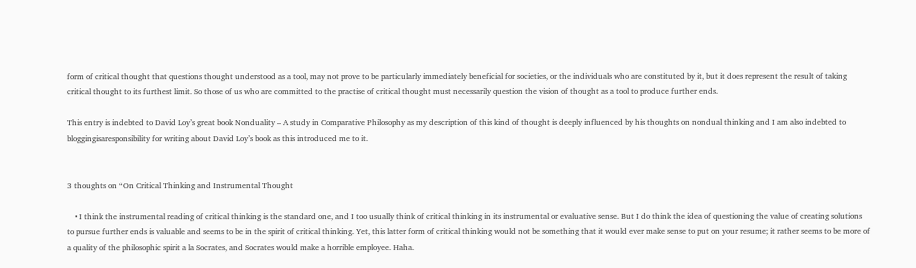form of critical thought that questions thought understood as a tool, may not prove to be particularly immediately beneficial for societies, or the individuals who are constituted by it, but it does represent the result of taking critical thought to its furthest limit. So those of us who are committed to the practise of critical thought must necessarily question the vision of thought as a tool to produce further ends.

This entry is indebted to David Loy’s great book Nonduality – A study in Comparative Philosophy as my description of this kind of thought is deeply influenced by his thoughts on nondual thinking and I am also indebted to bloggingisaresponsibility for writing about David Loy’s book as this introduced me to it.


3 thoughts on “On Critical Thinking and Instrumental Thought

    • I think the instrumental reading of critical thinking is the standard one, and I too usually think of critical thinking in its instrumental or evaluative sense. But I do think the idea of questioning the value of creating solutions to pursue further ends is valuable and seems to be in the spirit of critical thinking. Yet, this latter form of critical thinking would not be something that it would ever make sense to put on your resume; it rather seems to be more of a quality of the philosophic spirit a la Socrates, and Socrates would make a horrible employee. Haha.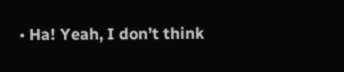• Ha! Yeah, I don’t think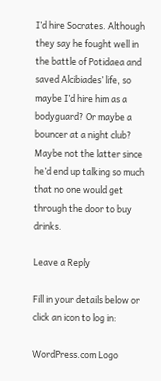I’d hire Socrates. Although they say he fought well in the battle of Potidaea and saved Alcibiades’ life, so maybe I’d hire him as a bodyguard? Or maybe a bouncer at a night club? Maybe not the latter since he’d end up talking so much that no one would get through the door to buy drinks.

Leave a Reply

Fill in your details below or click an icon to log in:

WordPress.com Logo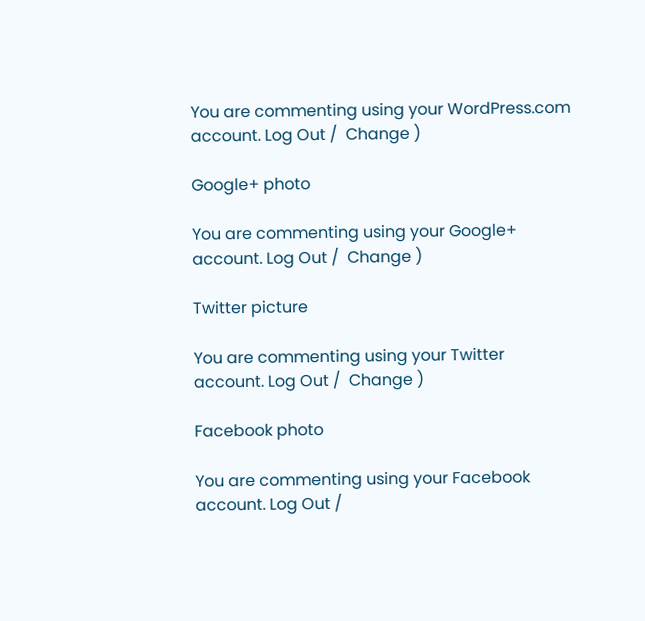You are commenting using your WordPress.com account. Log Out /  Change )

Google+ photo

You are commenting using your Google+ account. Log Out /  Change )

Twitter picture

You are commenting using your Twitter account. Log Out /  Change )

Facebook photo

You are commenting using your Facebook account. Log Out /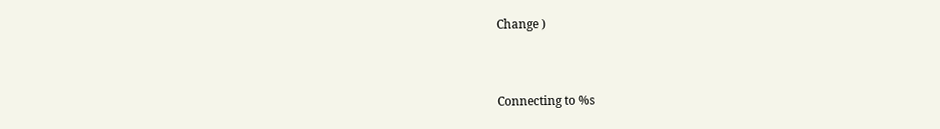Change )


Connecting to %s